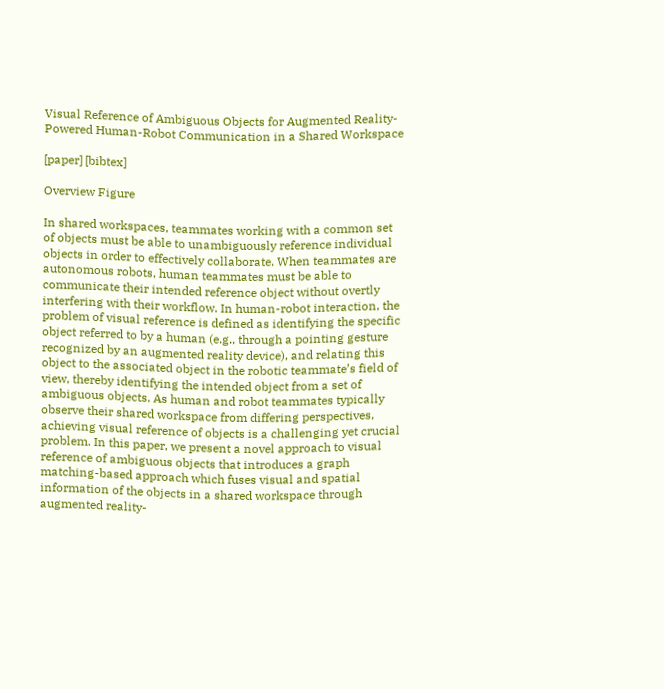Visual Reference of Ambiguous Objects for Augmented Reality-Powered Human-Robot Communication in a Shared Workspace

[paper] [bibtex]

Overview Figure

In shared workspaces, teammates working with a common set of objects must be able to unambiguously reference individual objects in order to effectively collaborate. When teammates are autonomous robots, human teammates must be able to communicate their intended reference object without overtly interfering with their workflow. In human-robot interaction, the problem of visual reference is defined as identifying the specific object referred to by a human (e.g., through a pointing gesture recognized by an augmented reality device), and relating this object to the associated object in the robotic teammate’s field of view, thereby identifying the intended object from a set of ambiguous objects. As human and robot teammates typically observe their shared workspace from differing perspectives, achieving visual reference of objects is a challenging yet crucial problem. In this paper, we present a novel approach to visual reference of ambiguous objects that introduces a graph matching-based approach which fuses visual and spatial information of the objects in a shared workspace through augmented reality-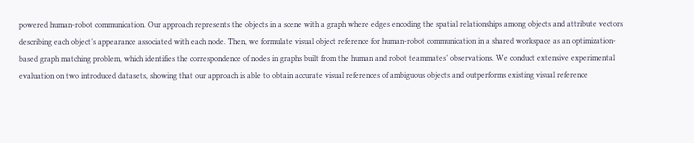powered human-robot communication. Our approach represents the objects in a scene with a graph where edges encoding the spatial relationships among objects and attribute vectors describing each object’s appearance associated with each node. Then, we formulate visual object reference for human-robot communication in a shared workspace as an optimization-based graph matching problem, which identifies the correspondence of nodes in graphs built from the human and robot teammates’ observations. We conduct extensive experimental evaluation on two introduced datasets, showing that our approach is able to obtain accurate visual references of ambiguous objects and outperforms existing visual reference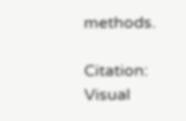methods.

Citation: Visual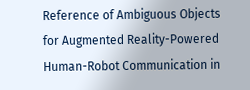Reference of Ambiguous Objects for Augmented Reality-Powered Human-Robot Communication in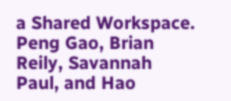a Shared Workspace. Peng Gao, Brian Reily, Savannah Paul, and Hao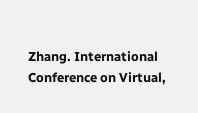Zhang. International Conference on Virtual,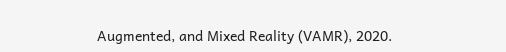Augmented, and Mixed Reality (VAMR), 2020.